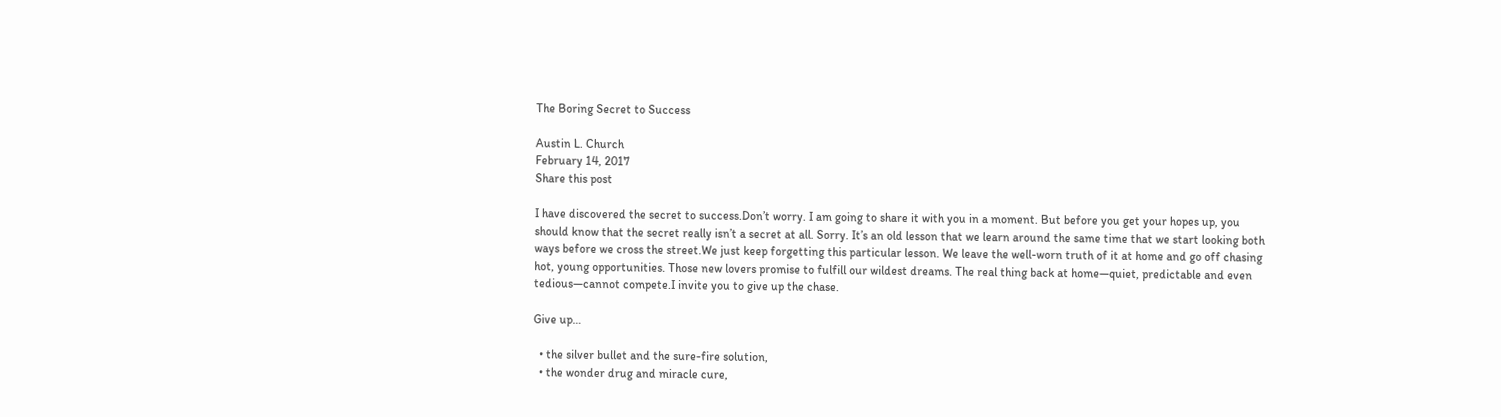The Boring Secret to Success

Austin L. Church
February 14, 2017
Share this post

I have discovered the secret to success.Don’t worry. I am going to share it with you in a moment. But before you get your hopes up, you should know that the secret really isn’t a secret at all. Sorry. It’s an old lesson that we learn around the same time that we start looking both ways before we cross the street.We just keep forgetting this particular lesson. We leave the well-worn truth of it at home and go off chasing hot, young opportunities. Those new lovers promise to fulfill our wildest dreams. The real thing back at home—quiet, predictable and even tedious—cannot compete.I invite you to give up the chase.

Give up…

  • the silver bullet and the sure-fire solution,
  • the wonder drug and miracle cure,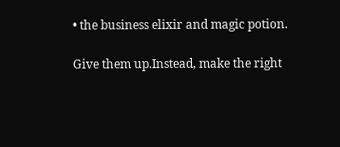• the business elixir and magic potion.

Give them up.Instead, make the right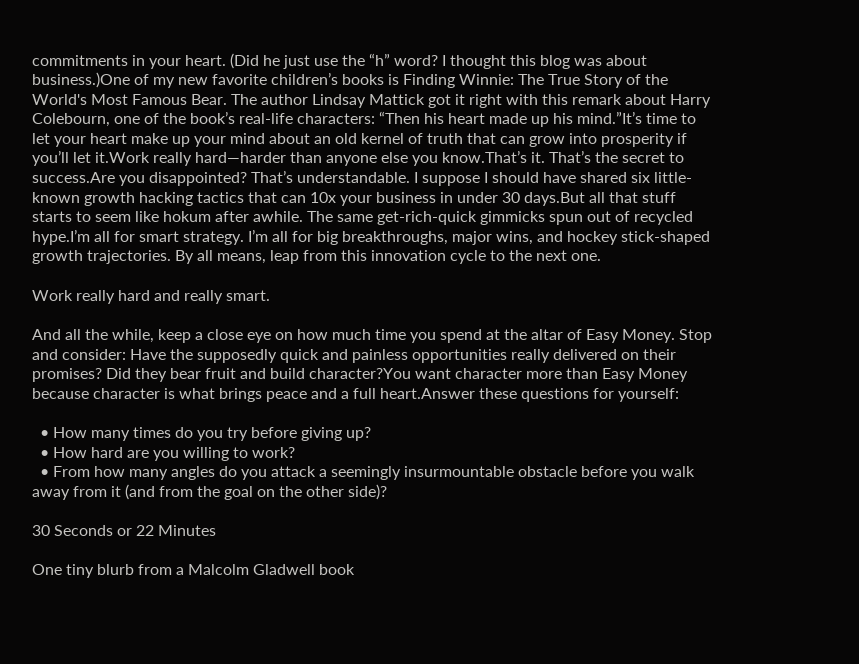commitments in your heart. (Did he just use the “h” word? I thought this blog was about business.)One of my new favorite children’s books is Finding Winnie: The True Story of the World's Most Famous Bear. The author Lindsay Mattick got it right with this remark about Harry Colebourn, one of the book’s real-life characters: “Then his heart made up his mind.”It’s time to let your heart make up your mind about an old kernel of truth that can grow into prosperity if you’ll let it.Work really hard—harder than anyone else you know.That’s it. That’s the secret to success.Are you disappointed? That’s understandable. I suppose I should have shared six little-known growth hacking tactics that can 10x your business in under 30 days.But all that stuff starts to seem like hokum after awhile. The same get-rich-quick gimmicks spun out of recycled hype.I’m all for smart strategy. I’m all for big breakthroughs, major wins, and hockey stick-shaped growth trajectories. By all means, leap from this innovation cycle to the next one.

Work really hard and really smart.

And all the while, keep a close eye on how much time you spend at the altar of Easy Money. Stop and consider: Have the supposedly quick and painless opportunities really delivered on their promises? Did they bear fruit and build character?You want character more than Easy Money because character is what brings peace and a full heart.Answer these questions for yourself:

  • How many times do you try before giving up?
  • How hard are you willing to work?
  • From how many angles do you attack a seemingly insurmountable obstacle before you walk away from it (and from the goal on the other side)?

30 Seconds or 22 Minutes

One tiny blurb from a Malcolm Gladwell book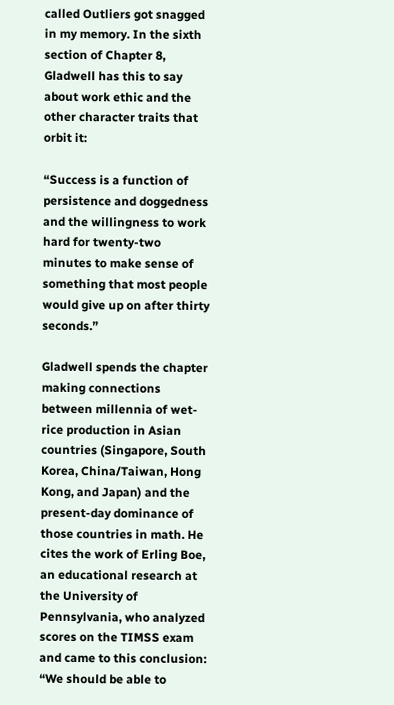called Outliers got snagged in my memory. In the sixth section of Chapter 8, Gladwell has this to say about work ethic and the other character traits that orbit it:

“Success is a function of persistence and doggedness and the willingness to work hard for twenty-two minutes to make sense of something that most people would give up on after thirty seconds.”

Gladwell spends the chapter making connections between millennia of wet-rice production in Asian countries (Singapore, South Korea, China/Taiwan, Hong Kong, and Japan) and the present-day dominance of those countries in math. He cites the work of Erling Boe, an educational research at the University of Pennsylvania, who analyzed scores on the TIMSS exam and came to this conclusion: “We should be able to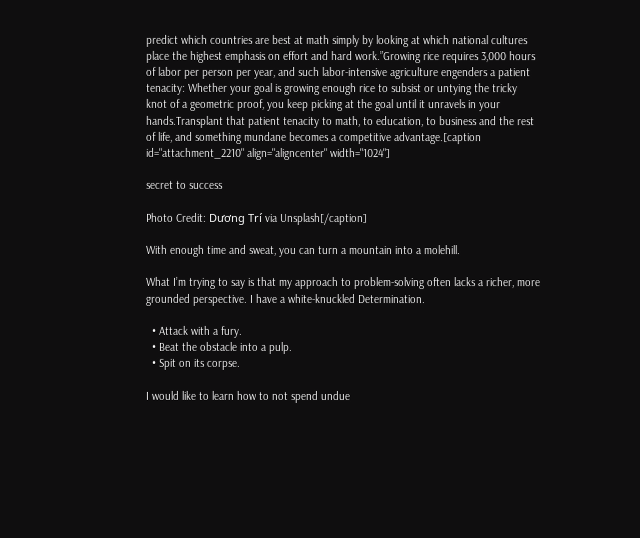predict which countries are best at math simply by looking at which national cultures place the highest emphasis on effort and hard work.”Growing rice requires 3,000 hours of labor per person per year, and such labor-intensive agriculture engenders a patient tenacity: Whether your goal is growing enough rice to subsist or untying the tricky knot of a geometric proof, you keep picking at the goal until it unravels in your hands.Transplant that patient tenacity to math, to education, to business and the rest of life, and something mundane becomes a competitive advantage.[caption id="attachment_2210" align="aligncenter" width="1024"]

secret to success

Photo Credit: Dương Trí via Unsplash[/caption]

With enough time and sweat, you can turn a mountain into a molehill.

What I’m trying to say is that my approach to problem-solving often lacks a richer, more grounded perspective. I have a white-knuckled Determination.

  • Attack with a fury.
  • Beat the obstacle into a pulp.
  • Spit on its corpse.

I would like to learn how to not spend undue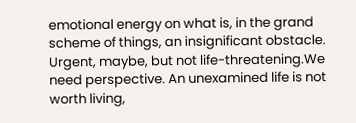emotional energy on what is, in the grand scheme of things, an insignificant obstacle. Urgent, maybe, but not life-threatening.We need perspective. An unexamined life is not worth living,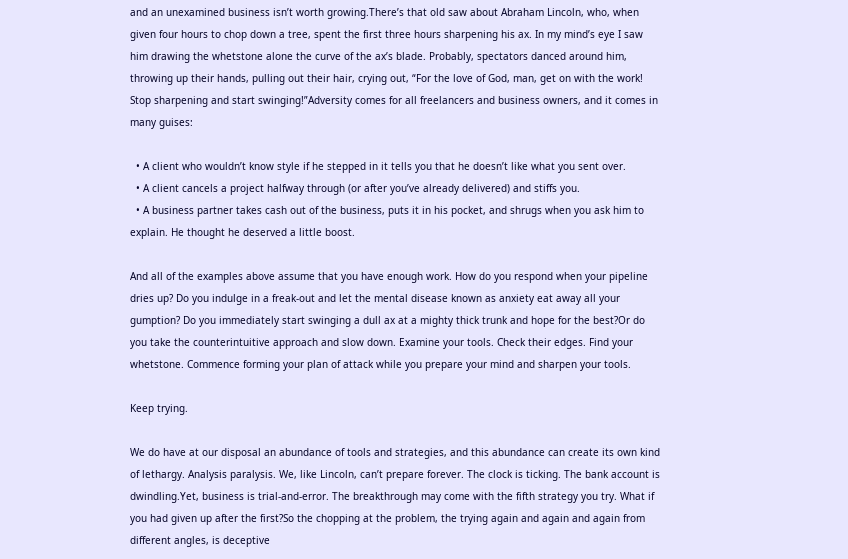and an unexamined business isn’t worth growing.There’s that old saw about Abraham Lincoln, who, when given four hours to chop down a tree, spent the first three hours sharpening his ax. In my mind’s eye I saw him drawing the whetstone alone the curve of the ax’s blade. Probably, spectators danced around him, throwing up their hands, pulling out their hair, crying out, “For the love of God, man, get on with the work! Stop sharpening and start swinging!”Adversity comes for all freelancers and business owners, and it comes in many guises:

  • A client who wouldn’t know style if he stepped in it tells you that he doesn’t like what you sent over.
  • A client cancels a project halfway through (or after you’ve already delivered) and stiffs you.
  • A business partner takes cash out of the business, puts it in his pocket, and shrugs when you ask him to explain. He thought he deserved a little boost.

And all of the examples above assume that you have enough work. How do you respond when your pipeline dries up? Do you indulge in a freak-out and let the mental disease known as anxiety eat away all your gumption? Do you immediately start swinging a dull ax at a mighty thick trunk and hope for the best?Or do you take the counterintuitive approach and slow down. Examine your tools. Check their edges. Find your whetstone. Commence forming your plan of attack while you prepare your mind and sharpen your tools.

Keep trying.

We do have at our disposal an abundance of tools and strategies, and this abundance can create its own kind of lethargy. Analysis paralysis. We, like Lincoln, can’t prepare forever. The clock is ticking. The bank account is dwindling.Yet, business is trial-and-error. The breakthrough may come with the fifth strategy you try. What if you had given up after the first?So the chopping at the problem, the trying again and again and again from different angles, is deceptive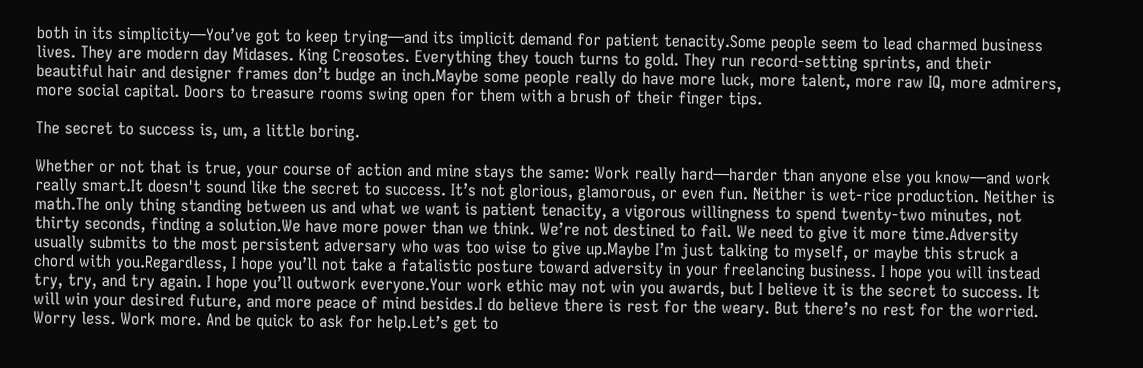both in its simplicity—You’ve got to keep trying—and its implicit demand for patient tenacity.Some people seem to lead charmed business lives. They are modern day Midases. King Creosotes. Everything they touch turns to gold. They run record-setting sprints, and their beautiful hair and designer frames don’t budge an inch.Maybe some people really do have more luck, more talent, more raw IQ, more admirers, more social capital. Doors to treasure rooms swing open for them with a brush of their finger tips.

The secret to success is, um, a little boring.

Whether or not that is true, your course of action and mine stays the same: Work really hard—harder than anyone else you know—and work really smart.It doesn't sound like the secret to success. It’s not glorious, glamorous, or even fun. Neither is wet-rice production. Neither is math.The only thing standing between us and what we want is patient tenacity, a vigorous willingness to spend twenty-two minutes, not thirty seconds, finding a solution.We have more power than we think. We’re not destined to fail. We need to give it more time.Adversity usually submits to the most persistent adversary who was too wise to give up.Maybe I’m just talking to myself, or maybe this struck a chord with you.Regardless, I hope you’ll not take a fatalistic posture toward adversity in your freelancing business. I hope you will instead try, try, and try again. I hope you’ll outwork everyone.Your work ethic may not win you awards, but I believe it is the secret to success. It will win your desired future, and more peace of mind besides.I do believe there is rest for the weary. But there’s no rest for the worried. Worry less. Work more. And be quick to ask for help.Let’s get to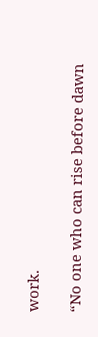work.

“No one who can rise before dawn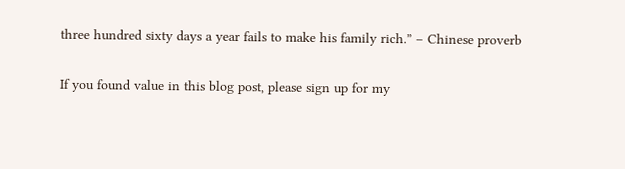three hundred sixty days a year fails to make his family rich.” – Chinese proverb

If you found value in this blog post, please sign up for my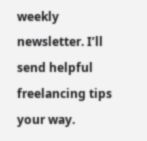weekly newsletter. I’ll send helpful freelancing tips your way.